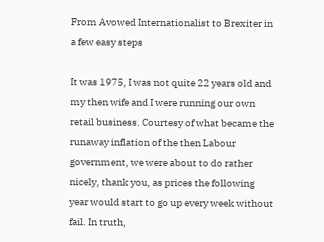From Avowed Internationalist to Brexiter in a few easy steps

It was 1975, I was not quite 22 years old and my then wife and I were running our own retail business. Courtesy of what became the runaway inflation of the then Labour government, we were about to do rather nicely, thank you, as prices the following year would start to go up every week without fail. In truth,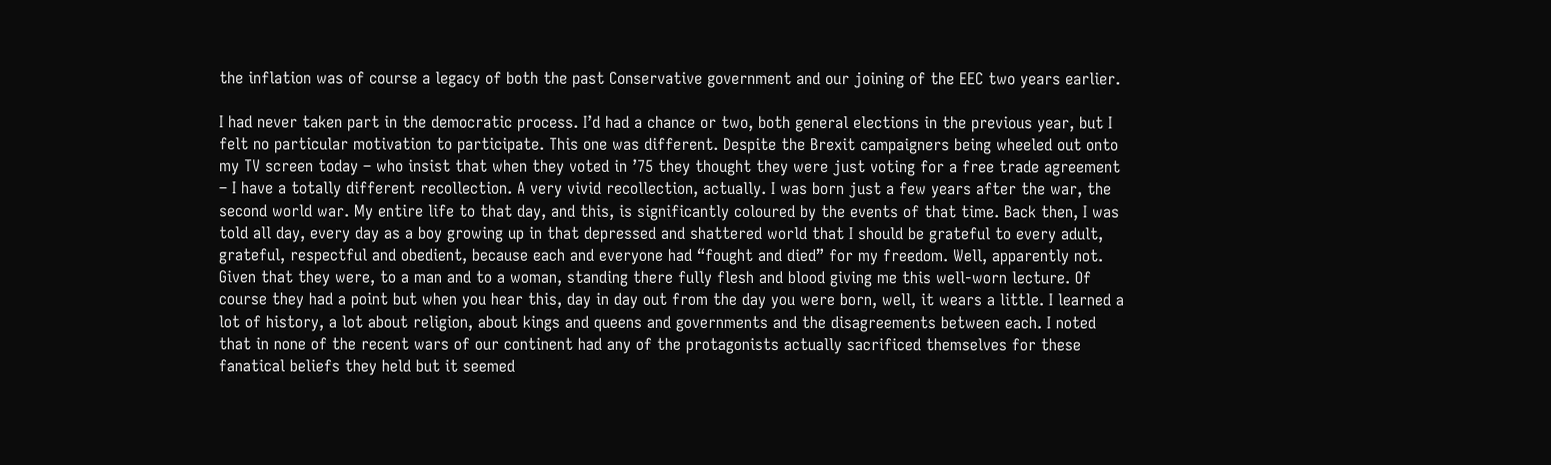the inflation was of course a legacy of both the past Conservative government and our joining of the EEC two years earlier.

I had never taken part in the democratic process. I’d had a chance or two, both general elections in the previous year, but I felt no particular motivation to participate. This one was different. Despite the Brexit campaigners being wheeled out onto my TV screen today – who insist that when they voted in ’75 they thought they were just voting for a free trade agreement – I have a totally different recollection. A very vivid recollection, actually. I was born just a few years after the war, the second world war. My entire life to that day, and this, is significantly coloured by the events of that time. Back then, I was told all day, every day as a boy growing up in that depressed and shattered world that I should be grateful to every adult, grateful, respectful and obedient, because each and everyone had “fought and died” for my freedom. Well, apparently not. Given that they were, to a man and to a woman, standing there fully flesh and blood giving me this well-worn lecture. Of course they had a point but when you hear this, day in day out from the day you were born, well, it wears a little. I learned a lot of history, a lot about religion, about kings and queens and governments and the disagreements between each. I noted that in none of the recent wars of our continent had any of the protagonists actually sacrificed themselves for these fanatical beliefs they held but it seemed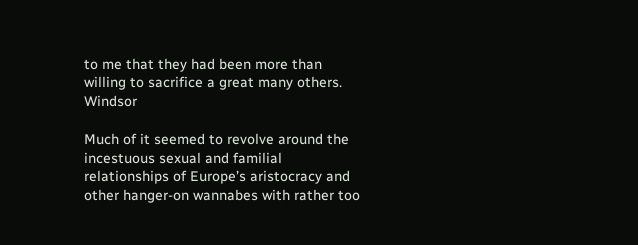to me that they had been more than willing to sacrifice a great many others. Windsor

Much of it seemed to revolve around the incestuous sexual and familial relationships of Europe’s aristocracy and other hanger-on wannabes with rather too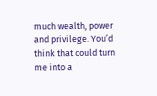much wealth, power and privilege. You’d think that could turn me into a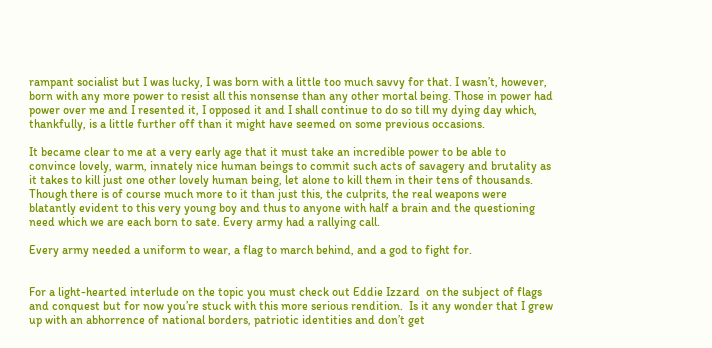rampant socialist but I was lucky, I was born with a little too much savvy for that. I wasn’t, however, born with any more power to resist all this nonsense than any other mortal being. Those in power had power over me and I resented it, I opposed it and I shall continue to do so till my dying day which, thankfully, is a little further off than it might have seemed on some previous occasions.

It became clear to me at a very early age that it must take an incredible power to be able to convince lovely, warm, innately nice human beings to commit such acts of savagery and brutality as it takes to kill just one other lovely human being, let alone to kill them in their tens of thousands. Though there is of course much more to it than just this, the culprits, the real weapons were blatantly evident to this very young boy and thus to anyone with half a brain and the questioning need which we are each born to sate. Every army had a rallying call.

Every army needed a uniform to wear, a flag to march behind, and a god to fight for.


For a light-hearted interlude on the topic you must check out Eddie Izzard  on the subject of flags and conquest but for now you’re stuck with this more serious rendition.  Is it any wonder that I grew up with an abhorrence of national borders, patriotic identities and don’t get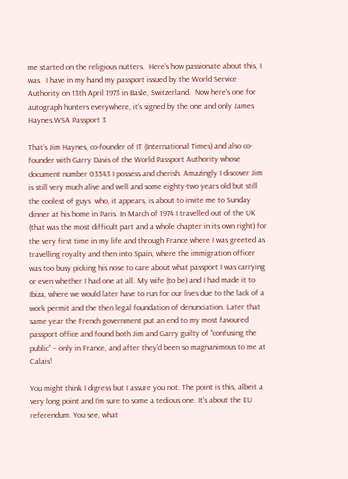me started on the religious nutters.  Here’s how passionate about this, I was.  I have in my hand my passport issued by the World Service Authority on 13th April 1973 in Basle, Switzerland.  Now here’s one for autograph hunters everywhere, it’s signed by the one and only James Haynes.WSA Passport 3

That’s Jim Haynes, co-founder of IT (International Times) and also co-founder with Garry Davis of the World Passport Authority whose document number 03543 I possess and cherish. Amazingly I discover Jim is still very much alive and well and some eighty-two years old but still the coolest of guys  who, it appears, is about to invite me to Sunday dinner at his home in Paris. In March of 1974 I travelled out of the UK (that was the most difficult part and a whole chapter in its own right) for the very first time in my life and through France where I was greeted as travelling royalty and then into Spain, where the immigration officer was too busy picking his nose to care about what passport I was carrying or even whether I had one at all. My wife (to be) and I had made it to Ibiza, where we would later have to run for our lives due to the lack of a work permit and the then legal foundation of denunciation. Later that same year the French government put an end to my most favoured passport office and found both Jim and Garry guilty of “confusing the public” – only in France, and after they’d been so magnanimous to me at Calais!

You might think I digress but I assure you not. The point is this, albeit a very long point and I’m sure to some a tedious one. It’s about the EU referendum. You see, what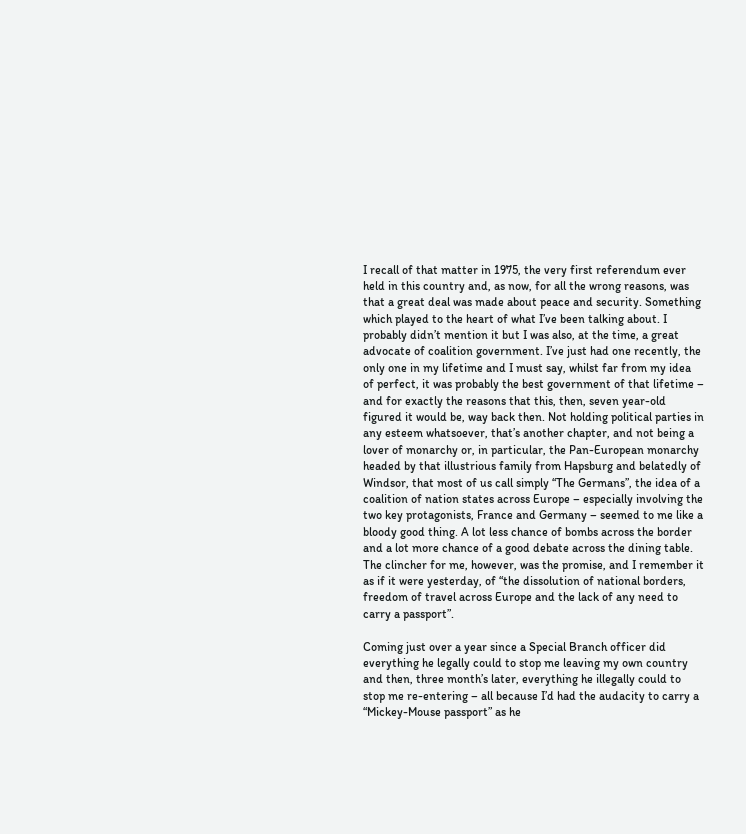I recall of that matter in 1975, the very first referendum ever held in this country and, as now, for all the wrong reasons, was that a great deal was made about peace and security. Something which played to the heart of what I’ve been talking about. I probably didn’t mention it but I was also, at the time, a great advocate of coalition government. I’ve just had one recently, the only one in my lifetime and I must say, whilst far from my idea of perfect, it was probably the best government of that lifetime – and for exactly the reasons that this, then, seven year-old figured it would be, way back then. Not holding political parties in any esteem whatsoever, that’s another chapter, and not being a lover of monarchy or, in particular, the Pan-European monarchy headed by that illustrious family from Hapsburg and belatedly of Windsor, that most of us call simply “The Germans”, the idea of a coalition of nation states across Europe – especially involving the two key protagonists, France and Germany – seemed to me like a bloody good thing. A lot less chance of bombs across the border and a lot more chance of a good debate across the dining table. The clincher for me, however, was the promise, and I remember it as if it were yesterday, of “the dissolution of national borders, freedom of travel across Europe and the lack of any need to carry a passport”.

Coming just over a year since a Special Branch officer did everything he legally could to stop me leaving my own country and then, three month’s later, everything he illegally could to stop me re-entering – all because I’d had the audacity to carry a “Mickey-Mouse passport” as he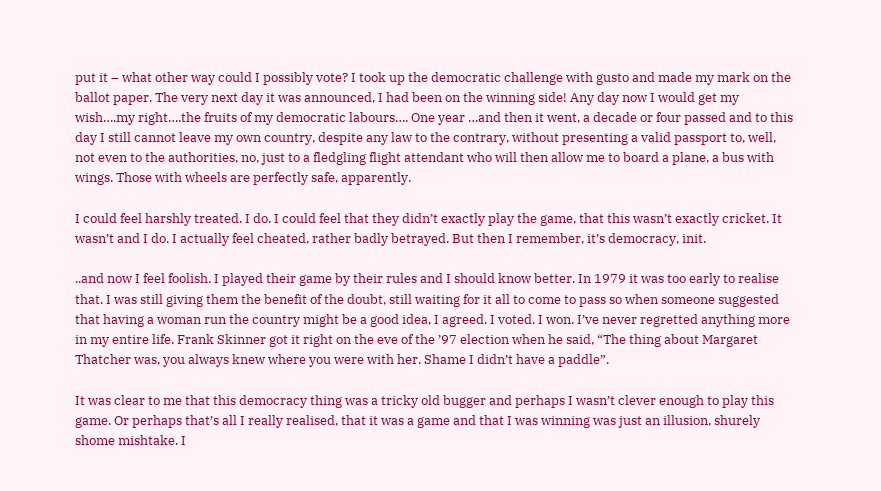put it – what other way could I possibly vote? I took up the democratic challenge with gusto and made my mark on the ballot paper. The very next day it was announced, I had been on the winning side! Any day now I would get my wish….my right….the fruits of my democratic labours…. One year …and then it went, a decade or four passed and to this day I still cannot leave my own country, despite any law to the contrary, without presenting a valid passport to, well, not even to the authorities, no, just to a fledgling flight attendant who will then allow me to board a plane, a bus with wings. Those with wheels are perfectly safe, apparently.

I could feel harshly treated. I do. I could feel that they didn’t exactly play the game, that this wasn’t exactly cricket. It wasn’t and I do. I actually feel cheated, rather badly betrayed. But then I remember, it’s democracy, init.

..and now I feel foolish. I played their game by their rules and I should know better. In 1979 it was too early to realise that. I was still giving them the benefit of the doubt, still waiting for it all to come to pass so when someone suggested that having a woman run the country might be a good idea, I agreed. I voted. I won. I’ve never regretted anything more in my entire life. Frank Skinner got it right on the eve of the ’97 election when he said, “The thing about Margaret Thatcher was, you always knew where you were with her. Shame I didn’t have a paddle”.

It was clear to me that this democracy thing was a tricky old bugger and perhaps I wasn’t clever enough to play this game. Or perhaps that’s all I really realised, that it was a game and that I was winning was just an illusion, shurely shome mishtake. I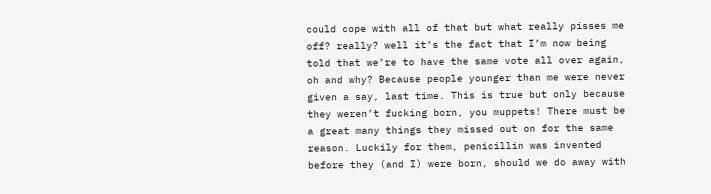could cope with all of that but what really pisses me off? really? well it’s the fact that I’m now being told that we’re to have the same vote all over again, oh and why? Because people younger than me were never given a say, last time. This is true but only because they weren’t fucking born, you muppets! There must be a great many things they missed out on for the same reason. Luckily for them, penicillin was invented before they (and I) were born, should we do away with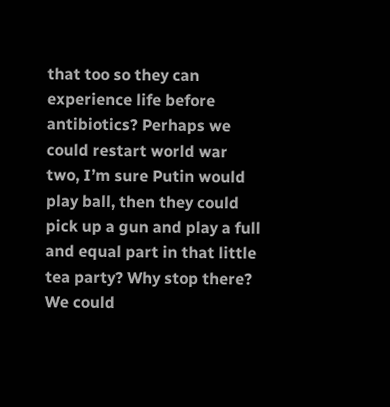that too so they can experience life before antibiotics? Perhaps we could restart world war two, I’m sure Putin would play ball, then they could pick up a gun and play a full and equal part in that little tea party? Why stop there? We could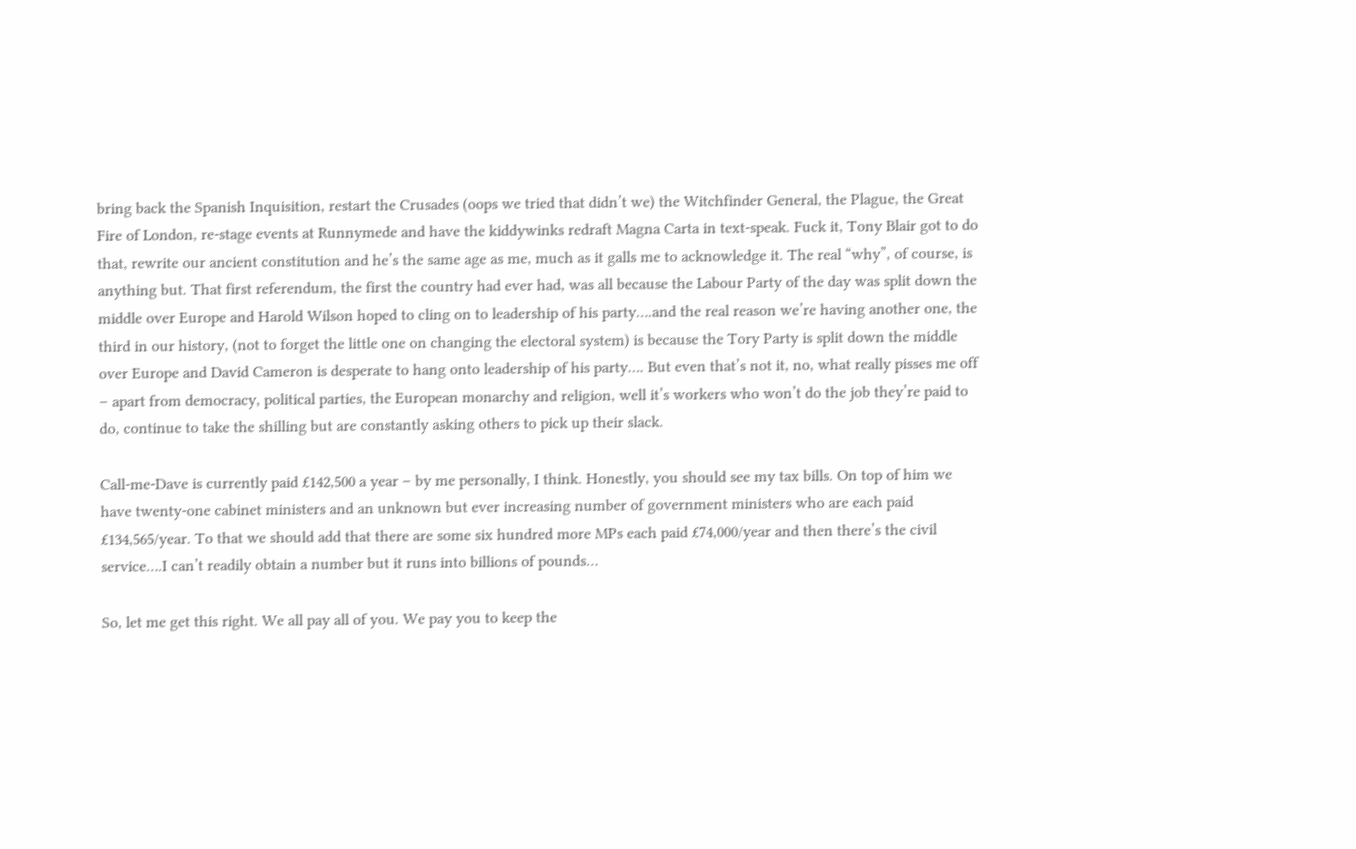bring back the Spanish Inquisition, restart the Crusades (oops we tried that didn’t we) the Witchfinder General, the Plague, the Great Fire of London, re-stage events at Runnymede and have the kiddywinks redraft Magna Carta in text-speak. Fuck it, Tony Blair got to do that, rewrite our ancient constitution and he’s the same age as me, much as it galls me to acknowledge it. The real “why”, of course, is anything but. That first referendum, the first the country had ever had, was all because the Labour Party of the day was split down the middle over Europe and Harold Wilson hoped to cling on to leadership of his party….and the real reason we’re having another one, the third in our history, (not to forget the little one on changing the electoral system) is because the Tory Party is split down the middle over Europe and David Cameron is desperate to hang onto leadership of his party…. But even that’s not it, no, what really pisses me off – apart from democracy, political parties, the European monarchy and religion, well it’s workers who won’t do the job they’re paid to do, continue to take the shilling but are constantly asking others to pick up their slack.

Call-me-Dave is currently paid £142,500 a year – by me personally, I think. Honestly, you should see my tax bills. On top of him we have twenty-one cabinet ministers and an unknown but ever increasing number of government ministers who are each paid £134,565/year. To that we should add that there are some six hundred more MPs each paid £74,000/year and then there’s the civil service….I can’t readily obtain a number but it runs into billions of pounds…

So, let me get this right. We all pay all of you. We pay you to keep the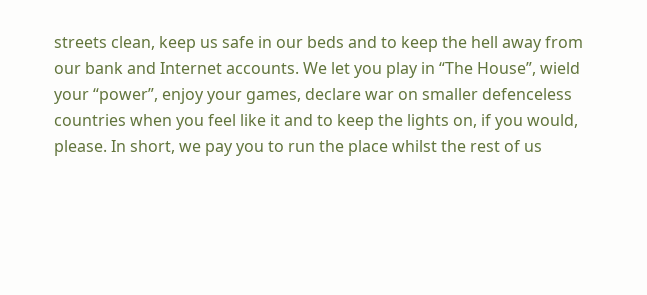streets clean, keep us safe in our beds and to keep the hell away from our bank and Internet accounts. We let you play in “The House”, wield your “power”, enjoy your games, declare war on smaller defenceless countries when you feel like it and to keep the lights on, if you would, please. In short, we pay you to run the place whilst the rest of us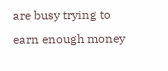are busy trying to earn enough money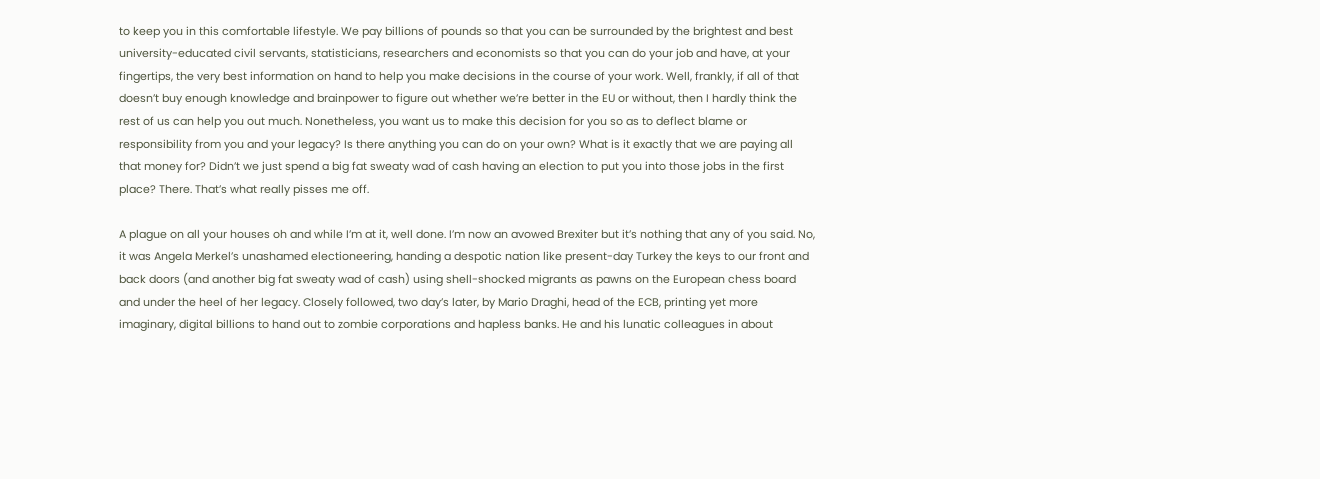to keep you in this comfortable lifestyle. We pay billions of pounds so that you can be surrounded by the brightest and best university-educated civil servants, statisticians, researchers and economists so that you can do your job and have, at your fingertips, the very best information on hand to help you make decisions in the course of your work. Well, frankly, if all of that doesn’t buy enough knowledge and brainpower to figure out whether we’re better in the EU or without, then I hardly think the rest of us can help you out much. Nonetheless, you want us to make this decision for you so as to deflect blame or responsibility from you and your legacy? Is there anything you can do on your own? What is it exactly that we are paying all that money for? Didn’t we just spend a big fat sweaty wad of cash having an election to put you into those jobs in the first place? There. That’s what really pisses me off.

A plague on all your houses oh and while I’m at it, well done. I’m now an avowed Brexiter but it’s nothing that any of you said. No, it was Angela Merkel’s unashamed electioneering, handing a despotic nation like present-day Turkey the keys to our front and back doors (and another big fat sweaty wad of cash) using shell-shocked migrants as pawns on the European chess board and under the heel of her legacy. Closely followed, two day’s later, by Mario Draghi, head of the ECB, printing yet more imaginary, digital billions to hand out to zombie corporations and hapless banks. He and his lunatic colleagues in about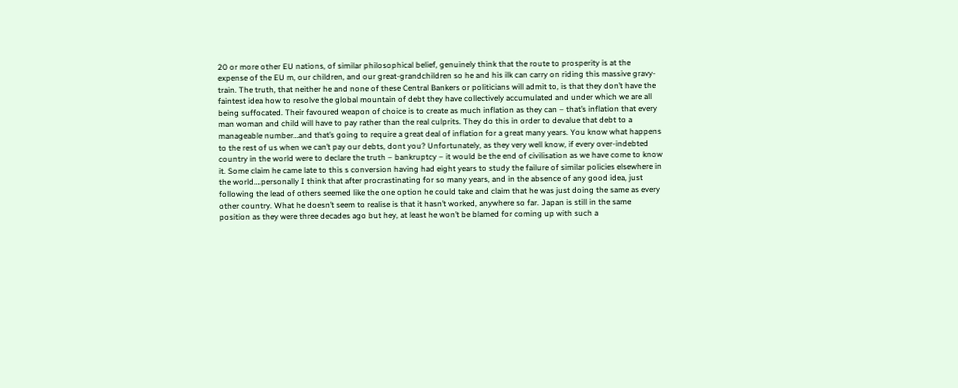20 or more other EU nations, of similar philosophical belief, genuinely think that the route to prosperity is at the expense of the EU m, our children, and our great-grandchildren so he and his ilk can carry on riding this massive gravy-train. The truth, that neither he and none of these Central Bankers or politicians will admit to, is that they don’t have the faintest idea how to resolve the global mountain of debt they have collectively accumulated and under which we are all being suffocated. Their favoured weapon of choice is to create as much inflation as they can – that’s inflation that every man woman and child will have to pay rather than the real culprits. They do this in order to devalue that debt to a manageable number…and that’s going to require a great deal of inflation for a great many years. You know what happens to the rest of us when we can’t pay our debts, dont you? Unfortunately, as they very well know, if every over-indebted country in the world were to declare the truth – bankruptcy – it would be the end of civilisation as we have come to know it. Some claim he came late to this s conversion having had eight years to study the failure of similar policies elsewhere in the world….personally I think that after procrastinating for so many years, and in the absence of any good idea, just following the lead of others seemed like the one option he could take and claim that he was just doing the same as every other country. What he doesn’t seem to realise is that it hasn’t worked, anywhere so far. Japan is still in the same position as they were three decades ago but hey, at least he won’t be blamed for coming up with such a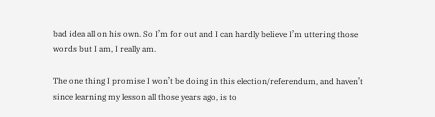bad idea all on his own. So I’m for out and I can hardly believe I’m uttering those words but I am, I really am.

The one thing I promise I won’t be doing in this election/referendum, and haven’t since learning my lesson all those years ago, is to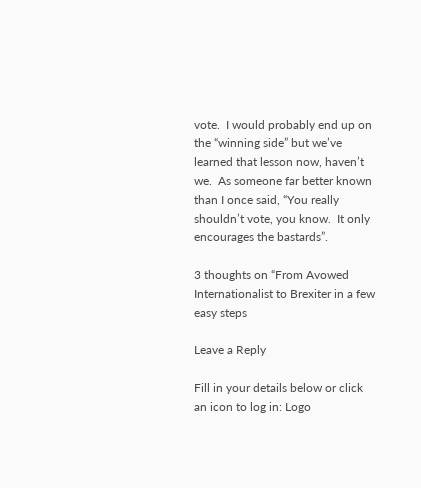vote.  I would probably end up on the “winning side” but we’ve learned that lesson now, haven’t we.  As someone far better known than I once said, “You really shouldn’t vote, you know.  It only encourages the bastards”.

3 thoughts on “From Avowed Internationalist to Brexiter in a few easy steps

Leave a Reply

Fill in your details below or click an icon to log in: Logo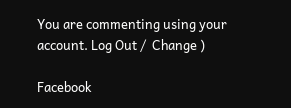You are commenting using your account. Log Out /  Change )

Facebook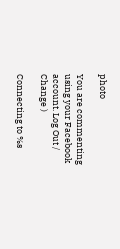photo

You are commenting using your Facebook account. Log Out /  Change )

Connecting to %s